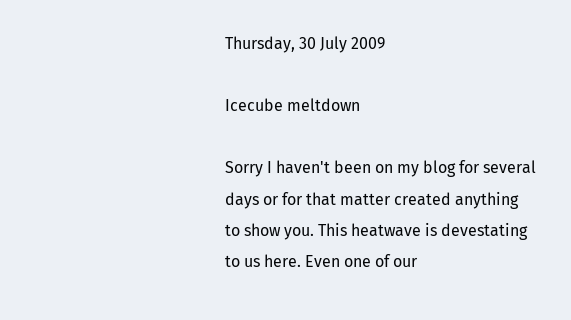Thursday, 30 July 2009

Icecube meltdown

Sorry I haven't been on my blog for several days or for that matter created anything
to show you. This heatwave is devestating to us here. Even one of our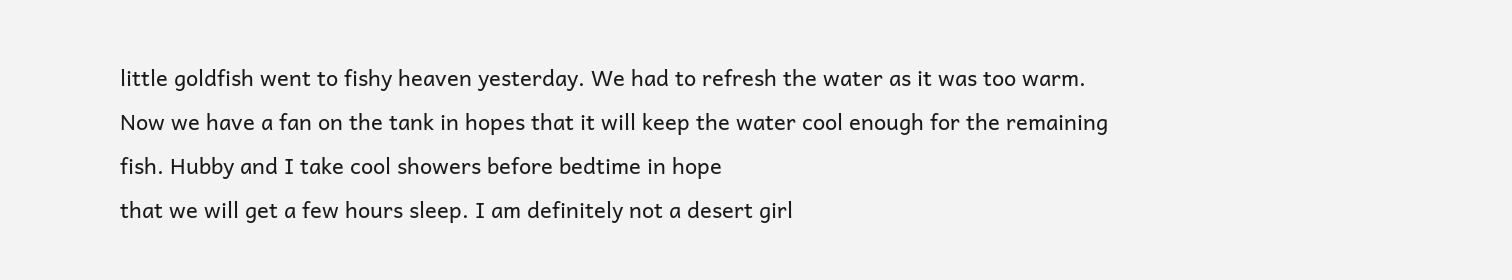little goldfish went to fishy heaven yesterday. We had to refresh the water as it was too warm. Now we have a fan on the tank in hopes that it will keep the water cool enough for the remaining fish. Hubby and I take cool showers before bedtime in hope
that we will get a few hours sleep. I am definitely not a desert girl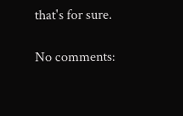that's for sure.

No comments: